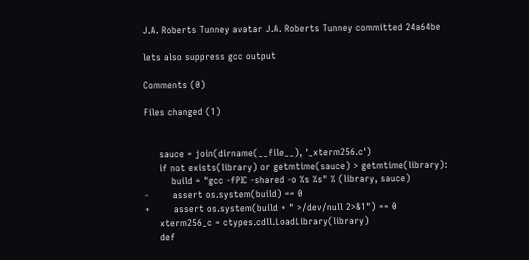J.A. Roberts Tunney avatar J.A. Roberts Tunney committed 24a64be

lets also suppress gcc output

Comments (0)

Files changed (1)


     sauce = join(dirname(__file__), '_xterm256.c')
     if not exists(library) or getmtime(sauce) > getmtime(library):
         build = "gcc -fPIC -shared -o %s %s" % (library, sauce)
-        assert os.system(build) == 0
+        assert os.system(build + " >/dev/null 2>&1") == 0
     xterm256_c = ctypes.cdll.LoadLibrary(library)
     def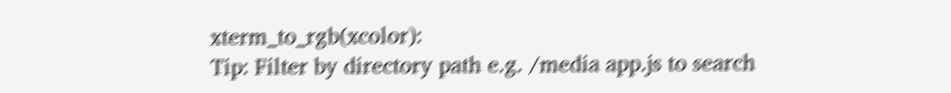xterm_to_rgb(xcolor):
Tip: Filter by directory path e.g. /media app.js to search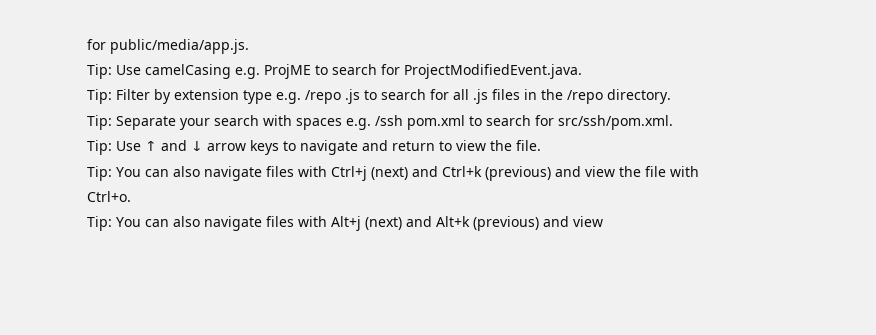for public/media/app.js.
Tip: Use camelCasing e.g. ProjME to search for ProjectModifiedEvent.java.
Tip: Filter by extension type e.g. /repo .js to search for all .js files in the /repo directory.
Tip: Separate your search with spaces e.g. /ssh pom.xml to search for src/ssh/pom.xml.
Tip: Use ↑ and ↓ arrow keys to navigate and return to view the file.
Tip: You can also navigate files with Ctrl+j (next) and Ctrl+k (previous) and view the file with Ctrl+o.
Tip: You can also navigate files with Alt+j (next) and Alt+k (previous) and view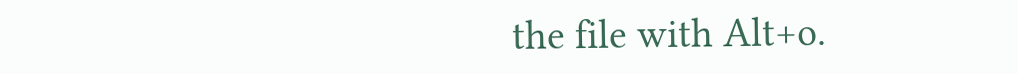the file with Alt+o.